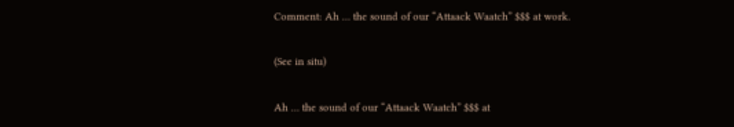Comment: Ah … the sound of our “Attaack Waatch” $$$ at work.

(See in situ)

Ah … the sound of our “Attaack Waatch” $$$ at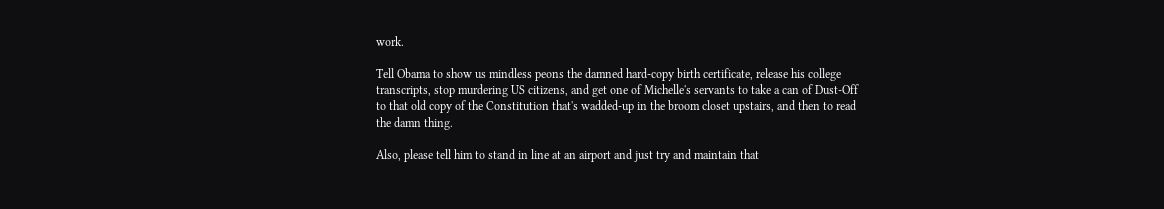work.

Tell Obama to show us mindless peons the damned hard-copy birth certificate, release his college transcripts, stop murdering US citizens, and get one of Michelle's servants to take a can of Dust-Off to that old copy of the Constitution that's wadded-up in the broom closet upstairs, and then to read the damn thing.

Also, please tell him to stand in line at an airport and just try and maintain that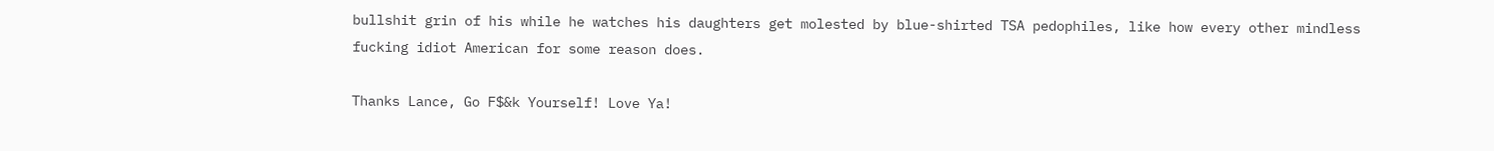bullshit grin of his while he watches his daughters get molested by blue-shirted TSA pedophiles, like how every other mindless fucking idiot American for some reason does.

Thanks Lance, Go F$&k Yourself! Love Ya!